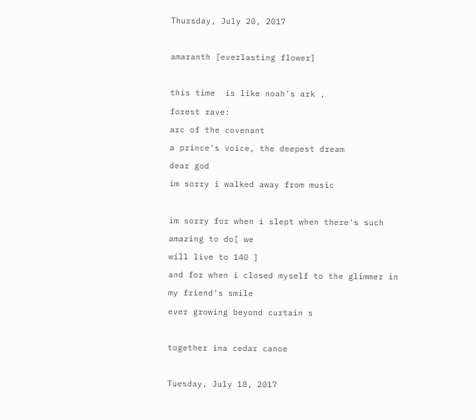Thursday, July 20, 2017

amaranth [everlasting flower]

this time  is like noah's ark ,
forest rave:
arc of the covenant
a prince's voice, the deepest dream
dear god
im sorry i walked away from music

im sorry for when i slept when there's such amazing to do[ we
will live to 140 ]
and for when i closed myself to the glimmer in my friend's smile
ever growing beyond curtain s

together ina cedar canoe

Tuesday, July 18, 2017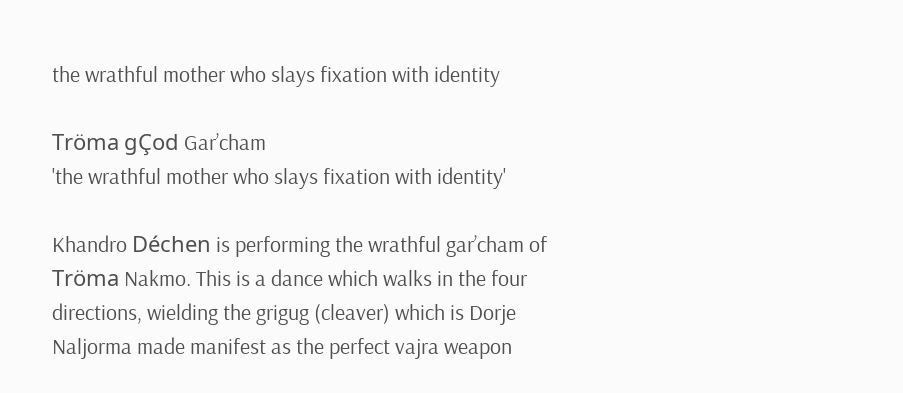the wrathful mother who slays fixation with identity

Tröma gÇod Gar’cham
'the wrathful mother who slays fixation with identity'

Khandro Déchen is performing the wrathful gar’cham of Tröma Nakmo. This is a dance which walks in the four directions, wielding the grigug (cleaver) which is Dorje Naljorma made manifest as the perfect vajra weapon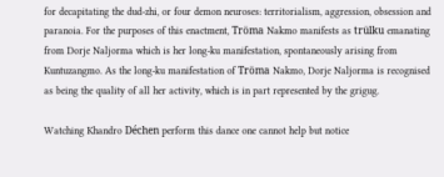for decapitating the dud-zhi, or four demon neuroses: territorialism, aggression, obsession and paranoia. For the purposes of this enactment, Tröma Nakmo manifests as trülku emanating from Dorje Naljorma which is her long-ku manifestation, spontaneously arising from Kuntuzangmo. As the long-ku manifestation of Tröma Nakmo, Dorje Naljorma is recognised as being the quality of all her activity, which is in part represented by the grigug.

Watching Khandro Déchen perform this dance one cannot help but notice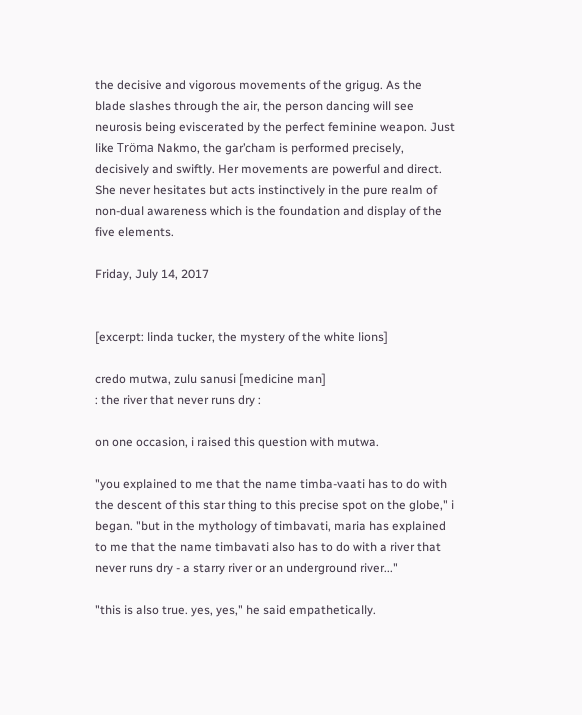the decisive and vigorous movements of the grigug. As the blade slashes through the air, the person dancing will see neurosis being eviscerated by the perfect feminine weapon. Just like Tröma Nakmo, the gar’cham is performed precisely, decisively and swiftly. Her movements are powerful and direct. She never hesitates but acts instinctively in the pure realm of non-dual awareness which is the foundation and display of the five elements.

Friday, July 14, 2017


[excerpt: linda tucker, the mystery of the white lions]

credo mutwa, zulu sanusi [medicine man]
: the river that never runs dry :

on one occasion, i raised this question with mutwa.

"you explained to me that the name timba-vaati has to do with the descent of this star thing to this precise spot on the globe," i began. "but in the mythology of timbavati, maria has explained to me that the name timbavati also has to do with a river that never runs dry - a starry river or an underground river..."

"this is also true. yes, yes," he said empathetically.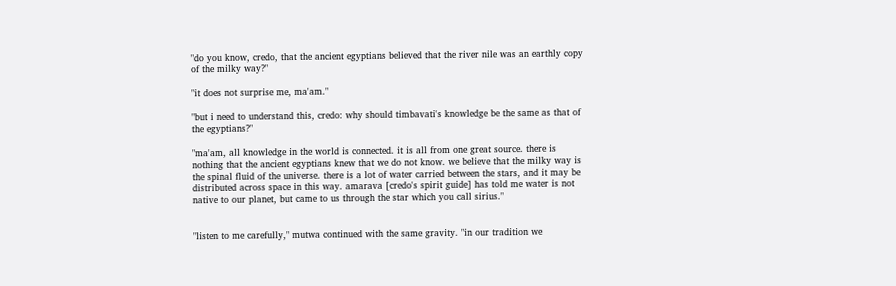"do you know, credo, that the ancient egyptians believed that the river nile was an earthly copy of the milky way?"

"it does not surprise me, ma'am."

"but i need to understand this, credo: why should timbavati's knowledge be the same as that of the egyptians?"

"ma'am, all knowledge in the world is connected. it is all from one great source. there is nothing that the ancient egyptians knew that we do not know. we believe that the milky way is the spinal fluid of the universe. there is a lot of water carried between the stars, and it may be distributed across space in this way. amarava [credo's spirit guide] has told me water is not native to our planet, but came to us through the star which you call sirius."


"listen to me carefully," mutwa continued with the same gravity. "in our tradition we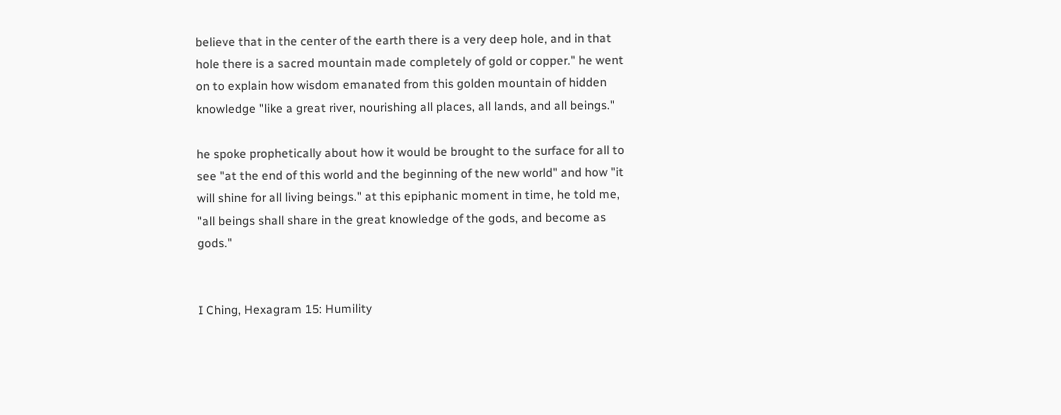believe that in the center of the earth there is a very deep hole, and in that hole there is a sacred mountain made completely of gold or copper." he went on to explain how wisdom emanated from this golden mountain of hidden knowledge "like a great river, nourishing all places, all lands, and all beings."

he spoke prophetically about how it would be brought to the surface for all to see "at the end of this world and the beginning of the new world" and how "it will shine for all living beings." at this epiphanic moment in time, he told me, "all beings shall share in the great knowledge of the gods, and become as gods."


I Ching, Hexagram 15: Humility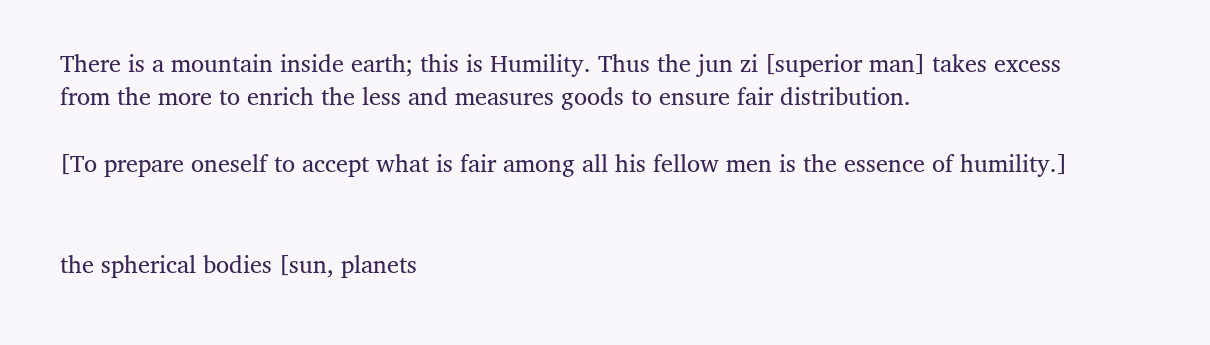There is a mountain inside earth; this is Humility. Thus the jun zi [superior man] takes excess from the more to enrich the less and measures goods to ensure fair distribution.

[To prepare oneself to accept what is fair among all his fellow men is the essence of humility.]


the spherical bodies [sun, planets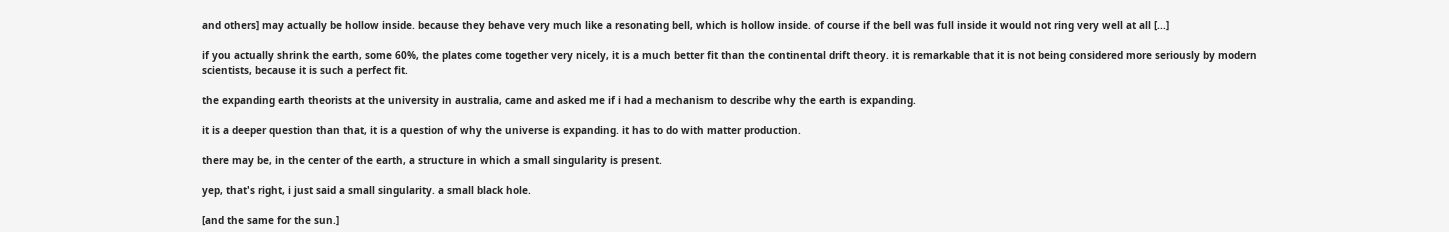and others] may actually be hollow inside. because they behave very much like a resonating bell, which is hollow inside. of course if the bell was full inside it would not ring very well at all [...]

if you actually shrink the earth, some 60%, the plates come together very nicely, it is a much better fit than the continental drift theory. it is remarkable that it is not being considered more seriously by modern scientists, because it is such a perfect fit.

the expanding earth theorists at the university in australia, came and asked me if i had a mechanism to describe why the earth is expanding.

it is a deeper question than that, it is a question of why the universe is expanding. it has to do with matter production.

there may be, in the center of the earth, a structure in which a small singularity is present.

yep, that's right, i just said a small singularity. a small black hole.

[and the same for the sun.]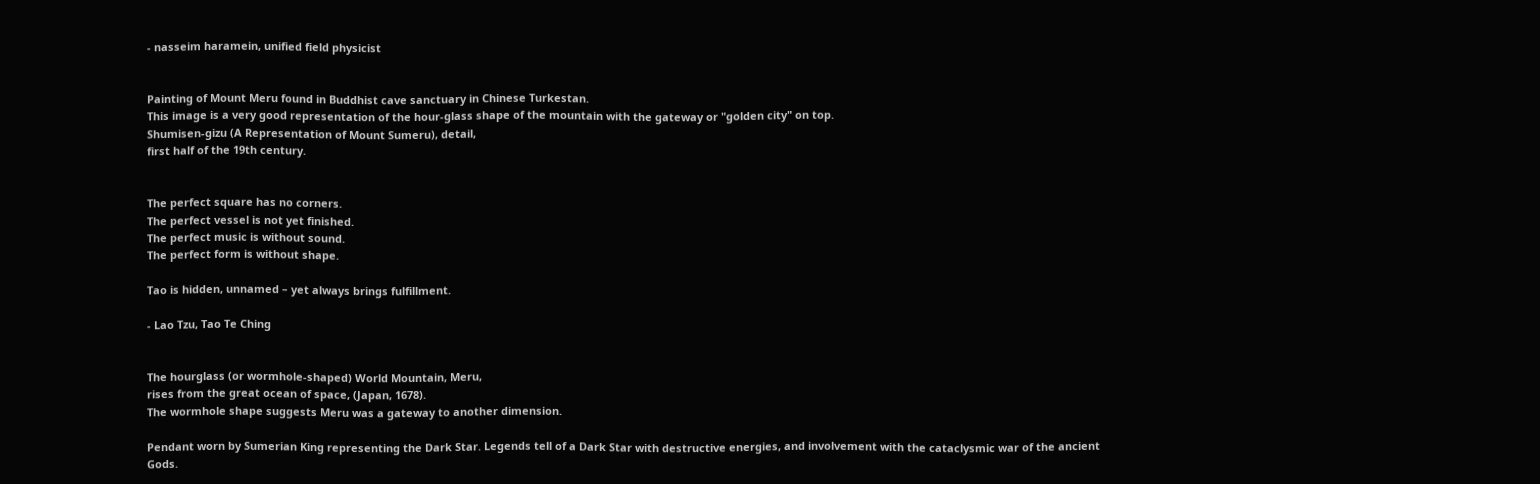- nasseim haramein, unified field physicist


Painting of Mount Meru found in Buddhist cave sanctuary in Chinese Turkestan.
This image is a very good representation of the hour-glass shape of the mountain with the gateway or "golden city" on top.
Shumisen-gizu (A Representation of Mount Sumeru), detail,
first half of the 19th century.


The perfect square has no corners.
The perfect vessel is not yet finished.
The perfect music is without sound.
The perfect form is without shape.

Tao is hidden, unnamed – yet always brings fulfillment.

- Lao Tzu, Tao Te Ching


The hourglass (or wormhole-shaped) World Mountain, Meru,
rises from the great ocean of space, (Japan, 1678).
The wormhole shape suggests Meru was a gateway to another dimension.

Pendant worn by Sumerian King representing the Dark Star. Legends tell of a Dark Star with destructive energies, and involvement with the cataclysmic war of the ancient Gods.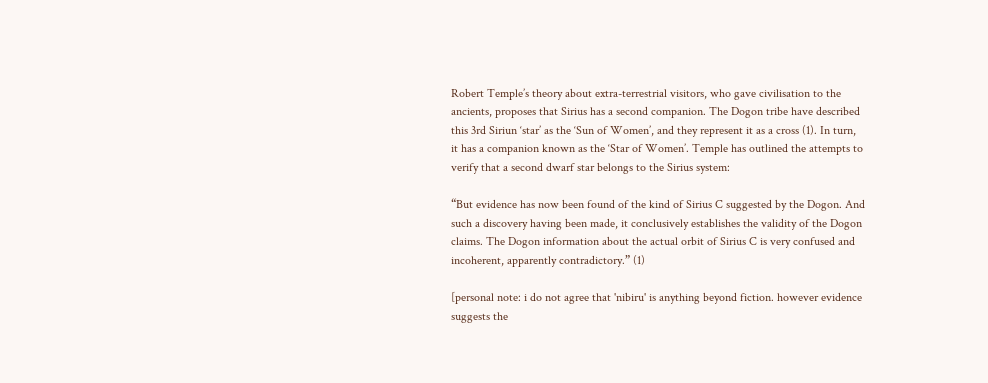Robert Temple’s theory about extra-terrestrial visitors, who gave civilisation to the ancients, proposes that Sirius has a second companion. The Dogon tribe have described this 3rd Siriun ‘star’ as the ‘Sun of Women’, and they represent it as a cross (1). In turn, it has a companion known as the ‘Star of Women’. Temple has outlined the attempts to verify that a second dwarf star belongs to the Sirius system:

“But evidence has now been found of the kind of Sirius C suggested by the Dogon. And such a discovery having been made, it conclusively establishes the validity of the Dogon claims. The Dogon information about the actual orbit of Sirius C is very confused and incoherent, apparently contradictory.” (1)

[personal note: i do not agree that 'nibiru' is anything beyond fiction. however evidence suggests the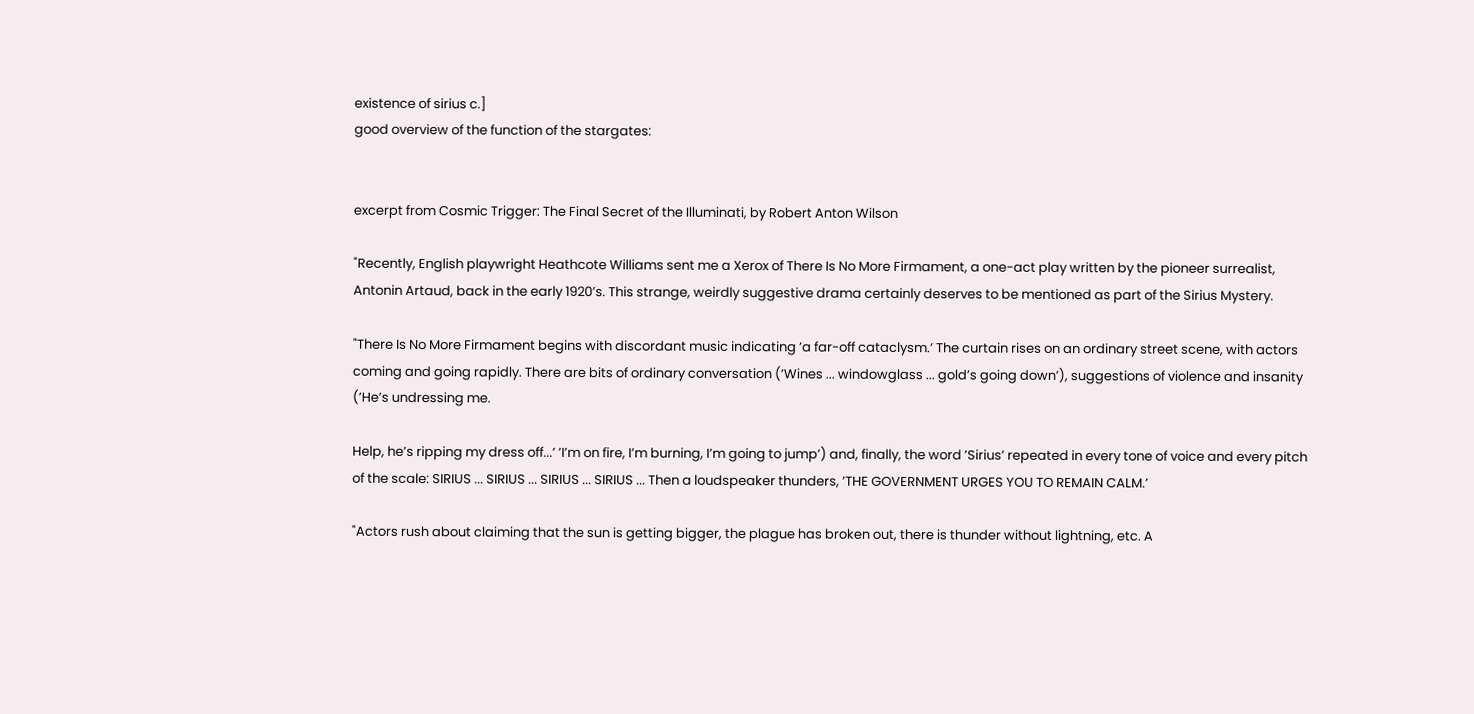existence of sirius c.]
good overview of the function of the stargates:


excerpt from Cosmic Trigger: The Final Secret of the Illuminati, by Robert Anton Wilson

"Recently, English playwright Heathcote Williams sent me a Xerox of There Is No More Firmament, a one-act play written by the pioneer surrealist, Antonin Artaud, back in the early 1920’s. This strange, weirdly suggestive drama certainly deserves to be mentioned as part of the Sirius Mystery.

"There Is No More Firmament begins with discordant music indicating ’a far-off cataclysm.’ The curtain rises on an ordinary street scene, with actors coming and going rapidly. There are bits of ordinary conversation (’Wines ... windowglass ... gold’s going down’), suggestions of violence and insanity (’He’s undressing me.

Help, he’s ripping my dress off...’ ’I’m on fire, I’m burning, I’m going to jump’) and, finally, the word ’Sirius’ repeated in every tone of voice and every pitch of the scale: SIRIUS ... SIRIUS ... SIRIUS ... SIRIUS ... Then a loudspeaker thunders, ’THE GOVERNMENT URGES YOU TO REMAIN CALM.’

"Actors rush about claiming that the sun is getting bigger, the plague has broken out, there is thunder without lightning, etc. A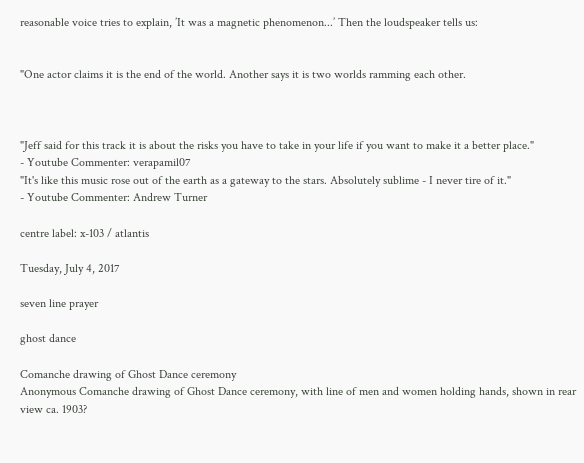reasonable voice tries to explain, ’It was a magnetic phenomenon...’ Then the loudspeaker tells us:


"One actor claims it is the end of the world. Another says it is two worlds ramming each other.



"Jeff said for this track it is about the risks you have to take in your life if you want to make it a better place."
- Youtube Commenter: verapamil07
"It's like this music rose out of the earth as a gateway to the stars. Absolutely sublime - I never tire of it."
- Youtube Commenter: Andrew Turner

centre label: x-103 / atlantis

Tuesday, July 4, 2017

seven line prayer

ghost dance

Comanche drawing of Ghost Dance ceremony
Anonymous Comanche drawing of Ghost Dance ceremony, with line of men and women holding hands, shown in rear view ca. 1903?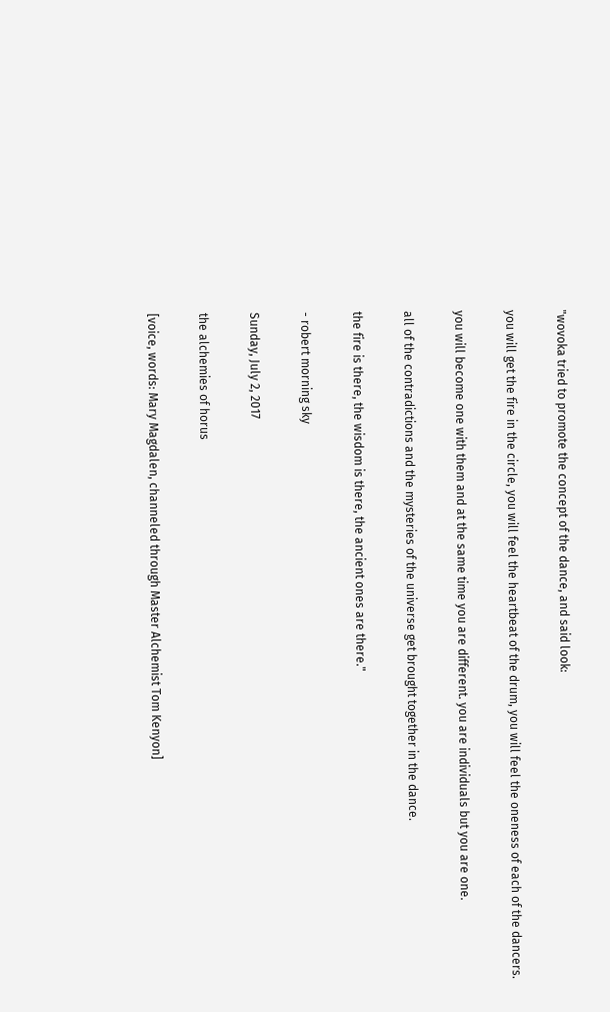"wovoka tried to promote the concept of the dance, and said look:

you will get the fire in the circle, you will feel the heartbeat of the drum, you will feel the oneness of each of the dancers.

you will become one with them and at the same time you are different. you are individuals but you are one.

all of the contradictions and the mysteries of the universe get brought together in the dance.

the fire is there, the wisdom is there, the ancient ones are there."

- robert morning sky

Sunday, July 2, 2017

the alchemies of horus

[voice, words: Mary Magdalen, channeled through Master Alchemist Tom Kenyon]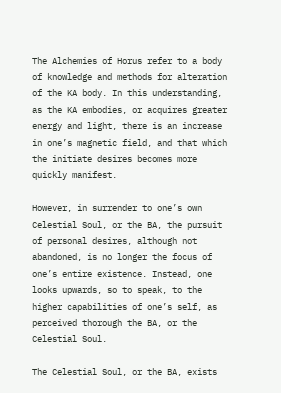The Alchemies of Horus refer to a body of knowledge and methods for alteration of the KA body. In this understanding, as the KA embodies, or acquires greater energy and light, there is an increase in one’s magnetic field, and that which the initiate desires becomes more quickly manifest.

However, in surrender to one’s own Celestial Soul, or the BA, the pursuit of personal desires, although not abandoned, is no longer the focus of one’s entire existence. Instead, one looks upwards, so to speak, to the higher capabilities of one’s self, as perceived thorough the BA, or the Celestial Soul.

The Celestial Soul, or the BA, exists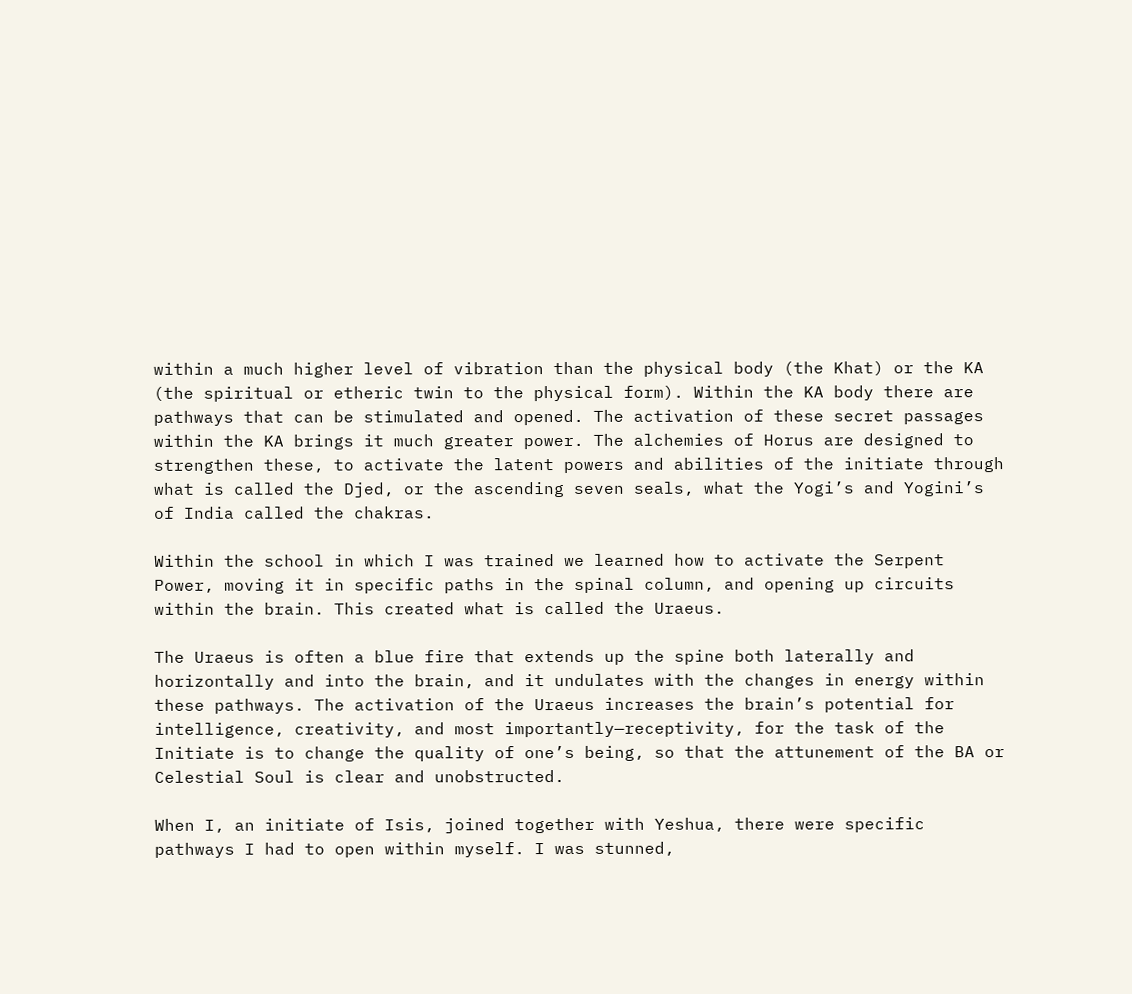within a much higher level of vibration than the physical body (the Khat) or the KA (the spiritual or etheric twin to the physical form). Within the KA body there are pathways that can be stimulated and opened. The activation of these secret passages within the KA brings it much greater power. The alchemies of Horus are designed to strengthen these, to activate the latent powers and abilities of the initiate through what is called the Djed, or the ascending seven seals, what the Yogi’s and Yogini’s of India called the chakras.

Within the school in which I was trained we learned how to activate the Serpent Power, moving it in specific paths in the spinal column, and opening up circuits within the brain. This created what is called the Uraeus.

The Uraeus is often a blue fire that extends up the spine both laterally and horizontally and into the brain, and it undulates with the changes in energy within these pathways. The activation of the Uraeus increases the brain’s potential for intelligence, creativity, and most importantly—receptivity, for the task of the Initiate is to change the quality of one’s being, so that the attunement of the BA or Celestial Soul is clear and unobstructed.

When I, an initiate of Isis, joined together with Yeshua, there were specific pathways I had to open within myself. I was stunned,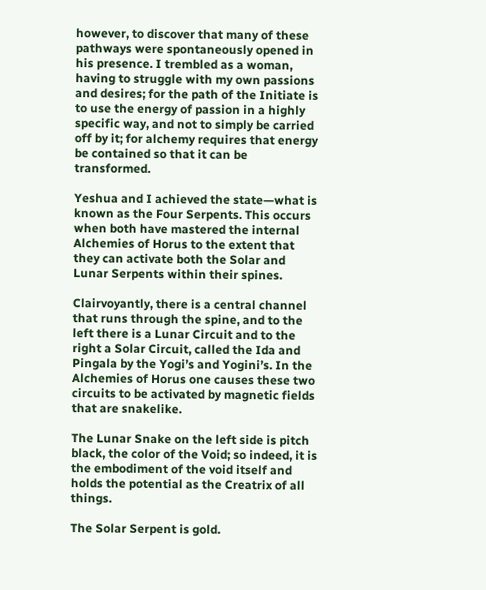however, to discover that many of these pathways were spontaneously opened in his presence. I trembled as a woman, having to struggle with my own passions and desires; for the path of the Initiate is to use the energy of passion in a highly specific way, and not to simply be carried off by it; for alchemy requires that energy be contained so that it can be transformed.

Yeshua and I achieved the state—what is known as the Four Serpents. This occurs when both have mastered the internal Alchemies of Horus to the extent that they can activate both the Solar and Lunar Serpents within their spines.

Clairvoyantly, there is a central channel that runs through the spine, and to the left there is a Lunar Circuit and to the right a Solar Circuit, called the Ida and Pingala by the Yogi’s and Yogini’s. In the Alchemies of Horus one causes these two circuits to be activated by magnetic fields that are snakelike.

The Lunar Snake on the left side is pitch black, the color of the Void; so indeed, it is the embodiment of the void itself and holds the potential as the Creatrix of all things.

The Solar Serpent is gold.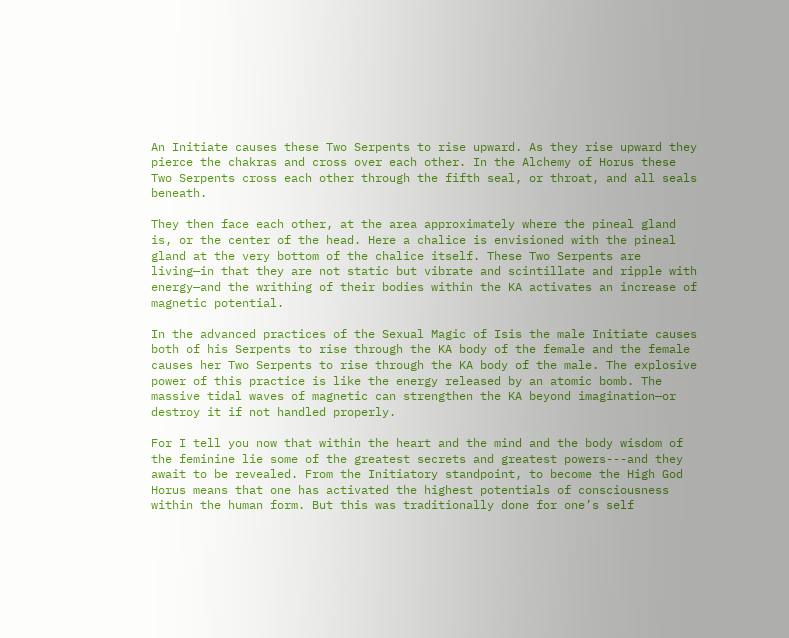An Initiate causes these Two Serpents to rise upward. As they rise upward they pierce the chakras and cross over each other. In the Alchemy of Horus these Two Serpents cross each other through the fifth seal, or throat, and all seals beneath.

They then face each other, at the area approximately where the pineal gland is, or the center of the head. Here a chalice is envisioned with the pineal gland at the very bottom of the chalice itself. These Two Serpents are living—in that they are not static but vibrate and scintillate and ripple with energy—and the writhing of their bodies within the KA activates an increase of magnetic potential.

In the advanced practices of the Sexual Magic of Isis the male Initiate causes both of his Serpents to rise through the KA body of the female and the female causes her Two Serpents to rise through the KA body of the male. The explosive power of this practice is like the energy released by an atomic bomb. The massive tidal waves of magnetic can strengthen the KA beyond imagination—or destroy it if not handled properly.

For I tell you now that within the heart and the mind and the body wisdom of the feminine lie some of the greatest secrets and greatest powers---and they await to be revealed. From the Initiatory standpoint, to become the High God Horus means that one has activated the highest potentials of consciousness within the human form. But this was traditionally done for one’s self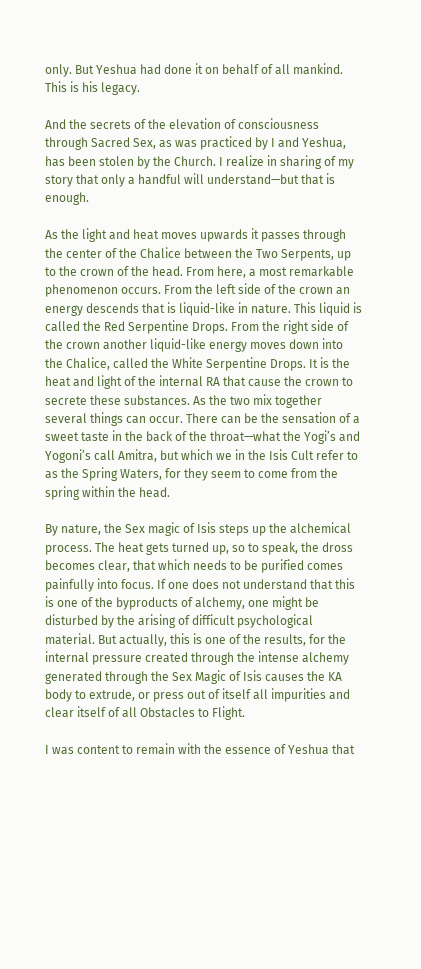only. But Yeshua had done it on behalf of all mankind. This is his legacy.

And the secrets of the elevation of consciousness through Sacred Sex, as was practiced by I and Yeshua, has been stolen by the Church. I realize in sharing of my story that only a handful will understand—but that is enough.

As the light and heat moves upwards it passes through the center of the Chalice between the Two Serpents, up to the crown of the head. From here, a most remarkable phenomenon occurs. From the left side of the crown an energy descends that is liquid-like in nature. This liquid is called the Red Serpentine Drops. From the right side of the crown another liquid-like energy moves down into the Chalice, called the White Serpentine Drops. It is the heat and light of the internal RA that cause the crown to secrete these substances. As the two mix together several things can occur. There can be the sensation of a sweet taste in the back of the throat—what the Yogi’s and Yogoni’s call Amitra, but which we in the Isis Cult refer to as the Spring Waters, for they seem to come from the spring within the head.

By nature, the Sex magic of Isis steps up the alchemical process. The heat gets turned up, so to speak, the dross becomes clear, that which needs to be purified comes painfully into focus. If one does not understand that this is one of the byproducts of alchemy, one might be disturbed by the arising of difficult psychological material. But actually, this is one of the results, for the internal pressure created through the intense alchemy generated through the Sex Magic of Isis causes the KA body to extrude, or press out of itself all impurities and clear itself of all Obstacles to Flight.

I was content to remain with the essence of Yeshua that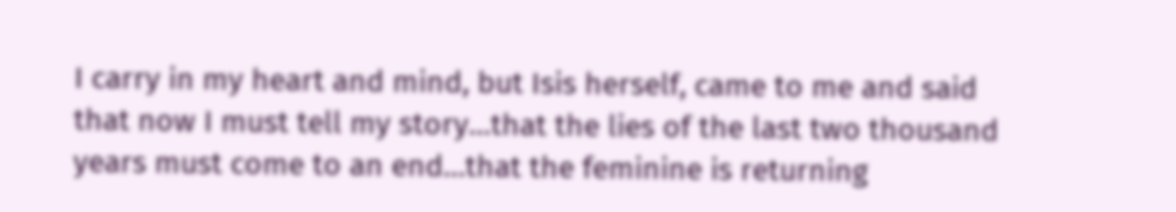I carry in my heart and mind, but Isis herself, came to me and said that now I must tell my story…that the lies of the last two thousand years must come to an end…that the feminine is returning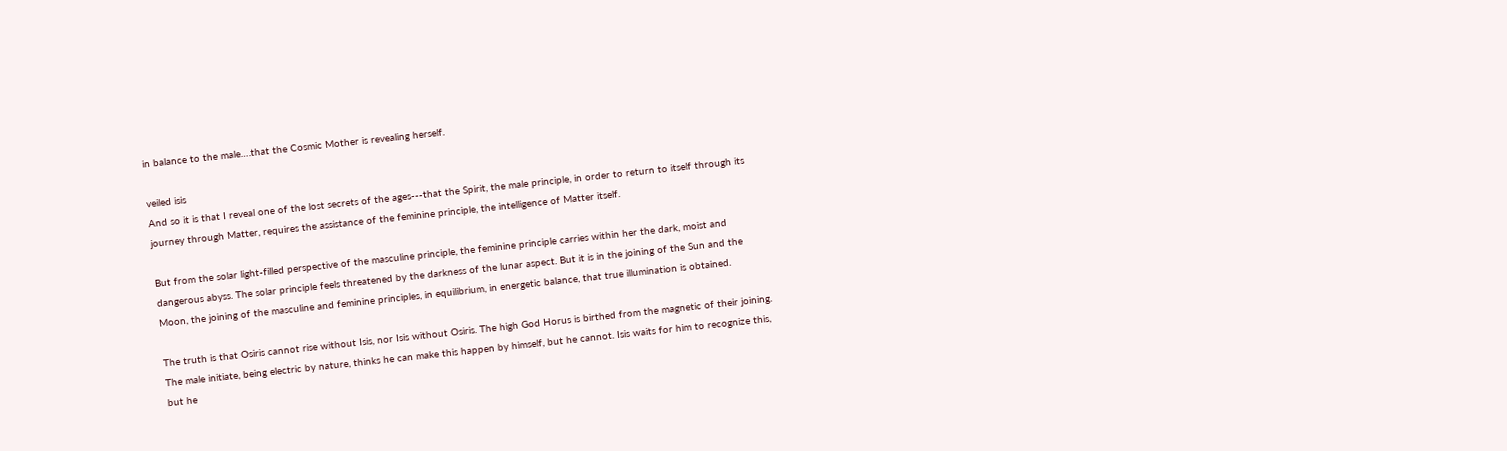in balance to the male….that the Cosmic Mother is revealing herself.

veiled isis
And so it is that I reveal one of the lost secrets of the ages---that the Spirit, the male principle, in order to return to itself through its journey through Matter, requires the assistance of the feminine principle, the intelligence of Matter itself.

But from the solar light-filled perspective of the masculine principle, the feminine principle carries within her the dark, moist and dangerous abyss. The solar principle feels threatened by the darkness of the lunar aspect. But it is in the joining of the Sun and the Moon, the joining of the masculine and feminine principles, in equilibrium, in energetic balance, that true illumination is obtained.

The truth is that Osiris cannot rise without Isis, nor Isis without Osiris. The high God Horus is birthed from the magnetic of their joining. The male initiate, being electric by nature, thinks he can make this happen by himself, but he cannot. Isis waits for him to recognize this, but he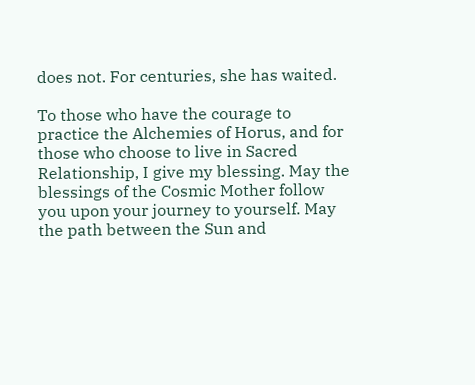does not. For centuries, she has waited.

To those who have the courage to practice the Alchemies of Horus, and for those who choose to live in Sacred Relationship, I give my blessing. May the blessings of the Cosmic Mother follow you upon your journey to yourself. May the path between the Sun and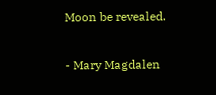Moon be revealed.

- Mary Magdalen